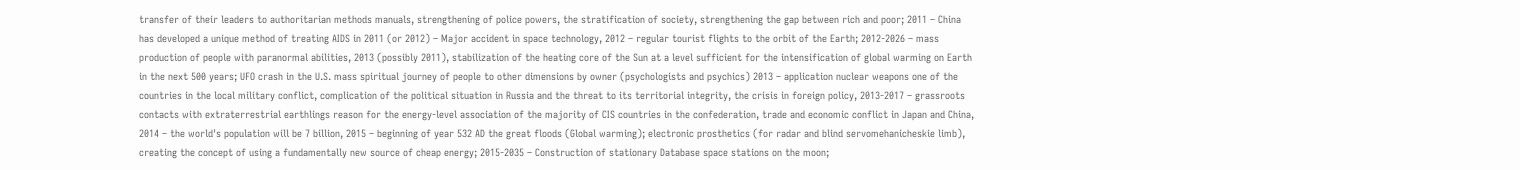transfer of their leaders to authoritarian methods manuals, strengthening of police powers, the stratification of society, strengthening the gap between rich and poor; 2011 – China has developed a unique method of treating AIDS in 2011 (or 2012) – Major accident in space technology, 2012 – regular tourist flights to the orbit of the Earth; 2012-2026 – mass production of people with paranormal abilities, 2013 (possibly 2011), stabilization of the heating core of the Sun at a level sufficient for the intensification of global warming on Earth in the next 500 years; UFO crash in the U.S. mass spiritual journey of people to other dimensions by owner (psychologists and psychics) 2013 – application nuclear weapons one of the countries in the local military conflict, complication of the political situation in Russia and the threat to its territorial integrity, the crisis in foreign policy, 2013-2017 – grassroots contacts with extraterrestrial earthlings reason for the energy-level association of the majority of CIS countries in the confederation, trade and economic conflict in Japan and China, 2014 – the world's population will be 7 billion, 2015 – beginning of year 532 AD the great floods (Global warming); electronic prosthetics (for radar and blind servomehanicheskie limb), creating the concept of using a fundamentally new source of cheap energy; 2015-2035 – Construction of stationary Database space stations on the moon;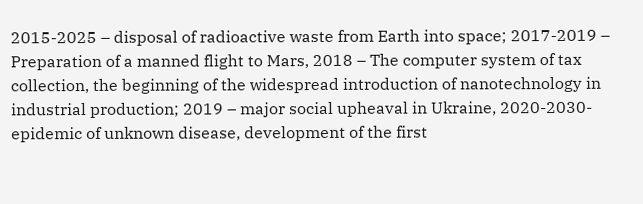2015-2025 – disposal of radioactive waste from Earth into space; 2017-2019 – Preparation of a manned flight to Mars, 2018 – The computer system of tax collection, the beginning of the widespread introduction of nanotechnology in industrial production; 2019 – major social upheaval in Ukraine, 2020-2030-epidemic of unknown disease, development of the first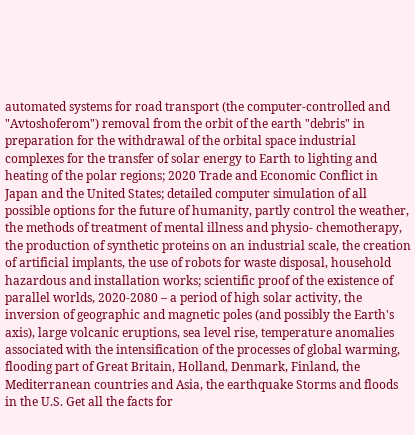automated systems for road transport (the computer-controlled and "Avtoshoferom") removal from the orbit of the earth "debris" in preparation for the withdrawal of the orbital space industrial complexes for the transfer of solar energy to Earth to lighting and heating of the polar regions; 2020 Trade and Economic Conflict in Japan and the United States; detailed computer simulation of all possible options for the future of humanity, partly control the weather, the methods of treatment of mental illness and physio- chemotherapy, the production of synthetic proteins on an industrial scale, the creation of artificial implants, the use of robots for waste disposal, household hazardous and installation works; scientific proof of the existence of parallel worlds, 2020-2080 – a period of high solar activity, the inversion of geographic and magnetic poles (and possibly the Earth's axis), large volcanic eruptions, sea level rise, temperature anomalies associated with the intensification of the processes of global warming, flooding part of Great Britain, Holland, Denmark, Finland, the Mediterranean countries and Asia, the earthquake Storms and floods in the U.S. Get all the facts for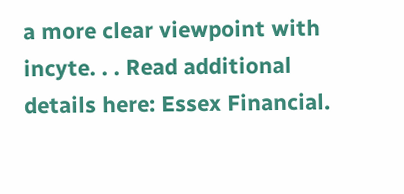a more clear viewpoint with incyte. . . Read additional details here: Essex Financial.